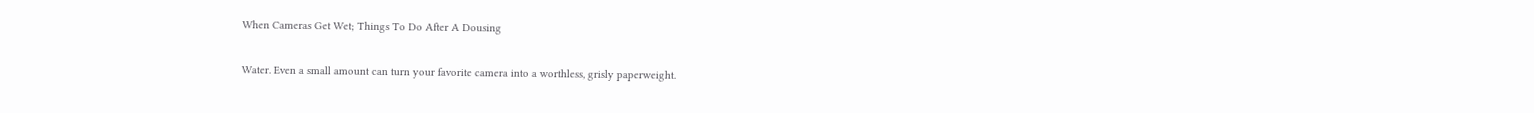When Cameras Get Wet; Things To Do After A Dousing

Water. Even a small amount can turn your favorite camera into a worthless, grisly paperweight.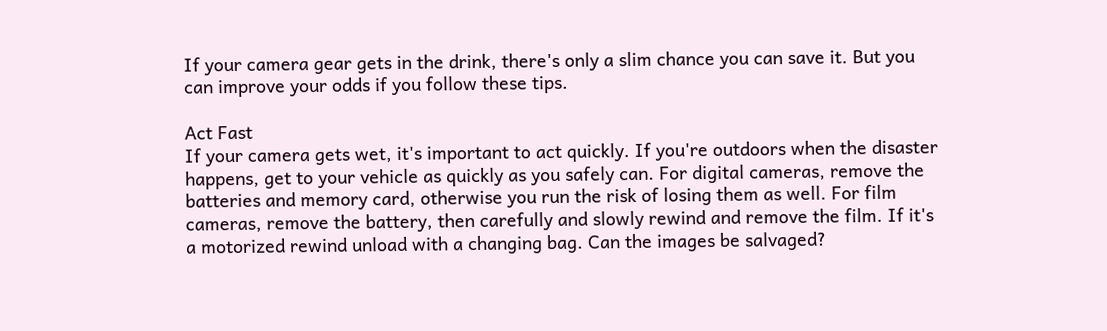If your camera gear gets in the drink, there's only a slim chance you can save it. But you can improve your odds if you follow these tips.

Act Fast
If your camera gets wet, it's important to act quickly. If you're outdoors when the disaster happens, get to your vehicle as quickly as you safely can. For digital cameras, remove the batteries and memory card, otherwise you run the risk of losing them as well. For film cameras, remove the battery, then carefully and slowly rewind and remove the film. If it's a motorized rewind unload with a changing bag. Can the images be salvaged?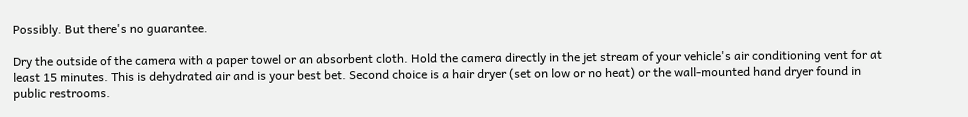Possibly. But there's no guarantee.

Dry the outside of the camera with a paper towel or an absorbent cloth. Hold the camera directly in the jet stream of your vehicle's air conditioning vent for at least 15 minutes. This is dehydrated air and is your best bet. Second choice is a hair dryer (set on low or no heat) or the wall-mounted hand dryer found in public restrooms.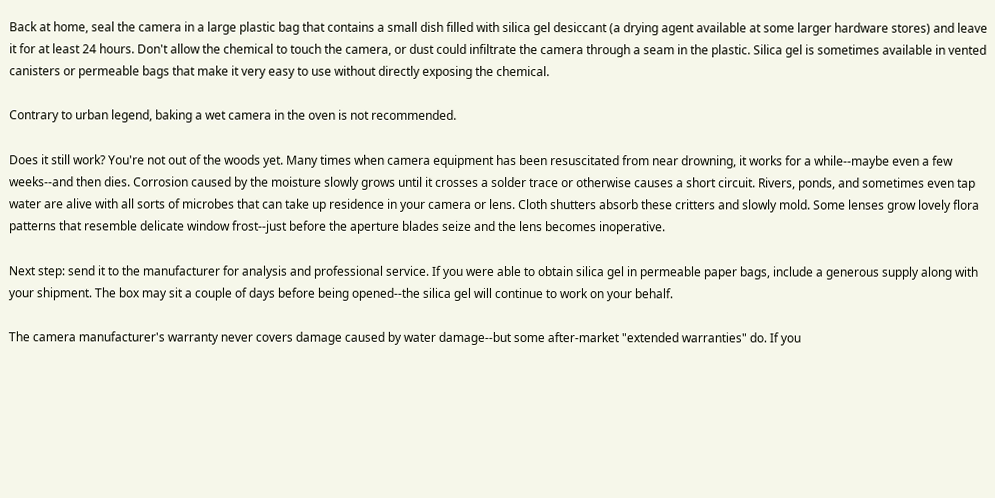Back at home, seal the camera in a large plastic bag that contains a small dish filled with silica gel desiccant (a drying agent available at some larger hardware stores) and leave it for at least 24 hours. Don't allow the chemical to touch the camera, or dust could infiltrate the camera through a seam in the plastic. Silica gel is sometimes available in vented canisters or permeable bags that make it very easy to use without directly exposing the chemical.

Contrary to urban legend, baking a wet camera in the oven is not recommended.

Does it still work? You're not out of the woods yet. Many times when camera equipment has been resuscitated from near drowning, it works for a while--maybe even a few weeks--and then dies. Corrosion caused by the moisture slowly grows until it crosses a solder trace or otherwise causes a short circuit. Rivers, ponds, and sometimes even tap water are alive with all sorts of microbes that can take up residence in your camera or lens. Cloth shutters absorb these critters and slowly mold. Some lenses grow lovely flora patterns that resemble delicate window frost--just before the aperture blades seize and the lens becomes inoperative.

Next step: send it to the manufacturer for analysis and professional service. If you were able to obtain silica gel in permeable paper bags, include a generous supply along with your shipment. The box may sit a couple of days before being opened--the silica gel will continue to work on your behalf.

The camera manufacturer's warranty never covers damage caused by water damage--but some after-market "extended warranties" do. If you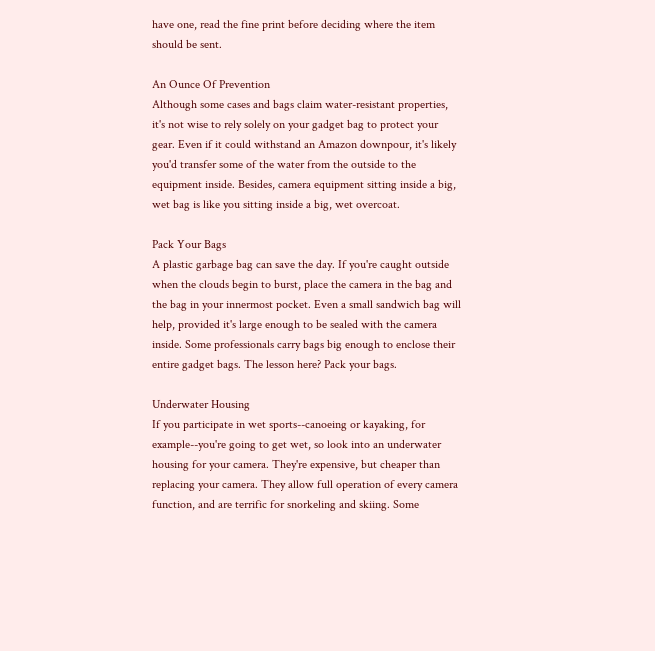have one, read the fine print before deciding where the item should be sent.

An Ounce Of Prevention
Although some cases and bags claim water-resistant properties, it's not wise to rely solely on your gadget bag to protect your gear. Even if it could withstand an Amazon downpour, it's likely you'd transfer some of the water from the outside to the equipment inside. Besides, camera equipment sitting inside a big, wet bag is like you sitting inside a big, wet overcoat.

Pack Your Bags
A plastic garbage bag can save the day. If you're caught outside when the clouds begin to burst, place the camera in the bag and the bag in your innermost pocket. Even a small sandwich bag will help, provided it's large enough to be sealed with the camera inside. Some professionals carry bags big enough to enclose their entire gadget bags. The lesson here? Pack your bags.

Underwater Housing
If you participate in wet sports--canoeing or kayaking, for example--you're going to get wet, so look into an underwater housing for your camera. They're expensive, but cheaper than replacing your camera. They allow full operation of every camera function, and are terrific for snorkeling and skiing. Some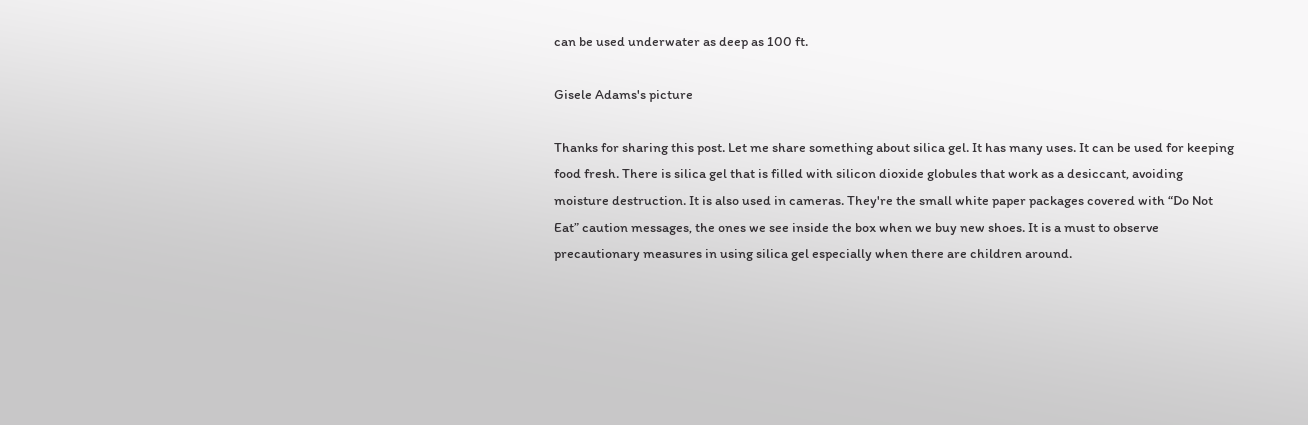can be used underwater as deep as 100 ft.

Gisele Adams's picture

Thanks for sharing this post. Let me share something about silica gel. It has many uses. It can be used for keeping food fresh. There is silica gel that is filled with silicon dioxide globules that work as a desiccant, avoiding moisture destruction. It is also used in cameras. They're the small white paper packages covered with “Do Not Eat” caution messages, the ones we see inside the box when we buy new shoes. It is a must to observe precautionary measures in using silica gel especially when there are children around.